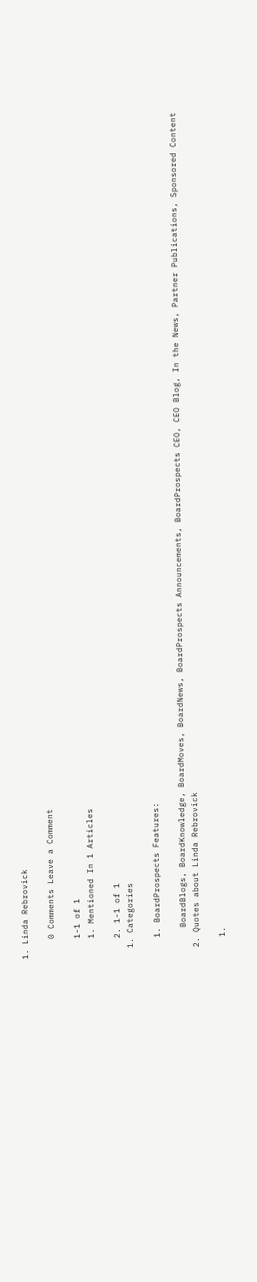1. Linda Rebrovick

    0 Comments Leave a Comment

    1-1 of 1
    1. Mentioned In 1 Articles

    2. 1-1 of 1
  1. Categories

    1. BoardProspects Features:

      BoardBlogs, BoardKnowledge, BoardMoves, BoardNews, BoardProspects Announcements, BoardProspects CEO, CEO Blog, In the News, Partner Publications, Sponsored Content
  2. Quotes about Linda Rebrovick

    1.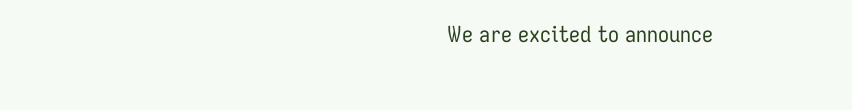We are excited to announce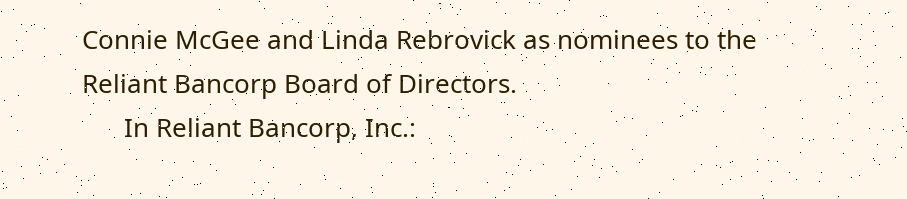Connie McGee and Linda Rebrovick as nominees to the Reliant Bancorp Board of Directors.
      In Reliant Bancorp, Inc.: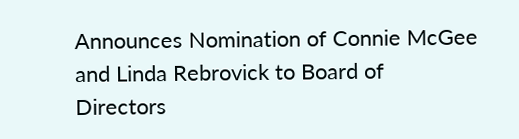Announces Nomination of Connie McGee and Linda Rebrovick to Board of Directors